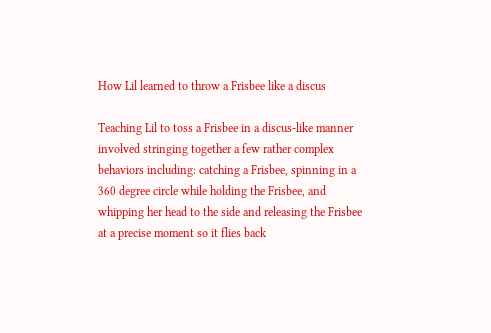How Lil learned to throw a Frisbee like a discus

Teaching Lil to toss a Frisbee in a discus-like manner involved stringing together a few rather complex behaviors including: catching a Frisbee, spinning in a 360 degree circle while holding the Frisbee, and whipping her head to the side and releasing the Frisbee at a precise moment so it flies back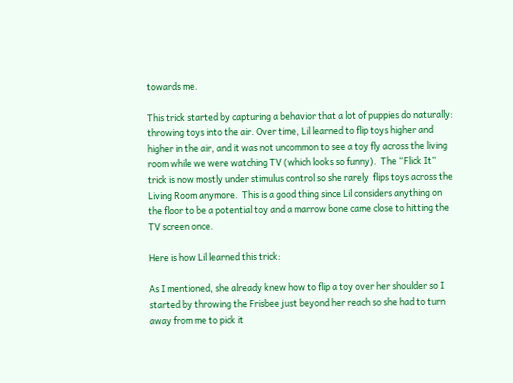towards me.

This trick started by capturing a behavior that a lot of puppies do naturally: throwing toys into the air. Over time, Lil learned to flip toys higher and higher in the air, and it was not uncommon to see a toy fly across the living room while we were watching TV (which looks so funny).  The “Flick It” trick is now mostly under stimulus control so she rarely  flips toys across the Living Room anymore.  This is a good thing since Lil considers anything on the floor to be a potential toy and a marrow bone came close to hitting the TV screen once.

Here is how Lil learned this trick:

As I mentioned, she already knew how to flip a toy over her shoulder so I started by throwing the Frisbee just beyond her reach so she had to turn away from me to pick it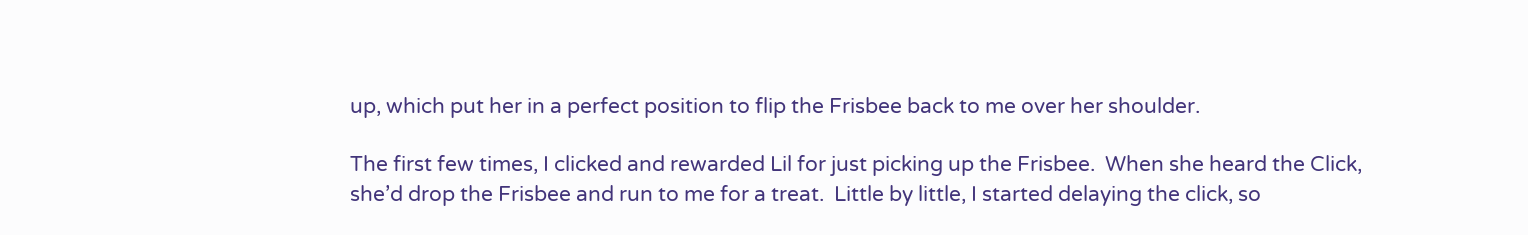up, which put her in a perfect position to flip the Frisbee back to me over her shoulder.

The first few times, I clicked and rewarded Lil for just picking up the Frisbee.  When she heard the Click, she’d drop the Frisbee and run to me for a treat.  Little by little, I started delaying the click, so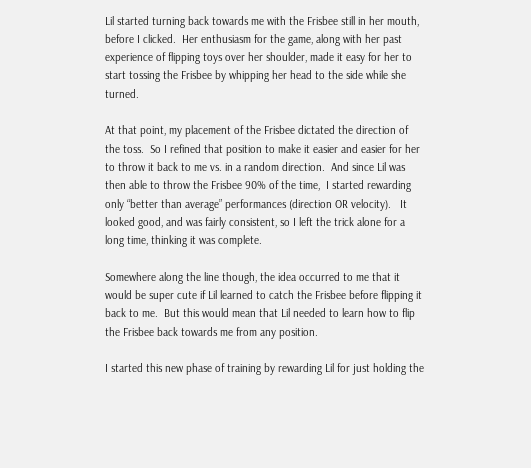Lil started turning back towards me with the Frisbee still in her mouth, before I clicked.  Her enthusiasm for the game, along with her past experience of flipping toys over her shoulder, made it easy for her to start tossing the Frisbee by whipping her head to the side while she turned.

At that point, my placement of the Frisbee dictated the direction of the toss.  So I refined that position to make it easier and easier for her to throw it back to me vs. in a random direction.  And since Lil was then able to throw the Frisbee 90% of the time,  I started rewarding only “better than average” performances (direction OR velocity).   It looked good, and was fairly consistent, so I left the trick alone for a long time, thinking it was complete.

Somewhere along the line though, the idea occurred to me that it would be super cute if Lil learned to catch the Frisbee before flipping it back to me.  But this would mean that Lil needed to learn how to flip the Frisbee back towards me from any position.

I started this new phase of training by rewarding Lil for just holding the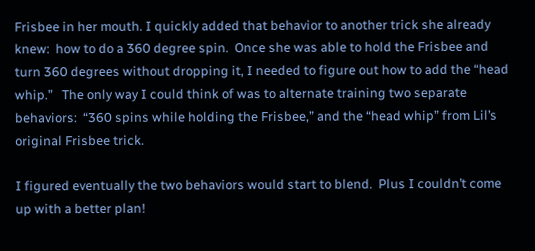Frisbee in her mouth. I quickly added that behavior to another trick she already knew:  how to do a 360 degree spin.  Once she was able to hold the Frisbee and turn 360 degrees without dropping it, I needed to figure out how to add the “head whip.”   The only way I could think of was to alternate training two separate behaviors:  “360 spins while holding the Frisbee,” and the “head whip” from Lil’s original Frisbee trick.

I figured eventually the two behaviors would start to blend.  Plus I couldn’t come up with a better plan!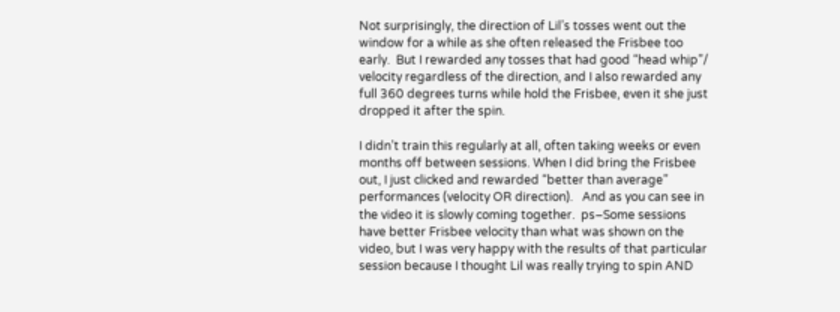Not surprisingly, the direction of Lil’s tosses went out the window for a while as she often released the Frisbee too early.  But I rewarded any tosses that had good “head whip”/ velocity regardless of the direction, and I also rewarded any full 360 degrees turns while hold the Frisbee, even it she just dropped it after the spin.

I didn’t train this regularly at all, often taking weeks or even months off between sessions. When I did bring the Frisbee out, I just clicked and rewarded “better than average” performances (velocity OR direction).   And as you can see in the video it is slowly coming together.  ps–Some sessions have better Frisbee velocity than what was shown on the video, but I was very happy with the results of that particular session because I thought Lil was really trying to spin AND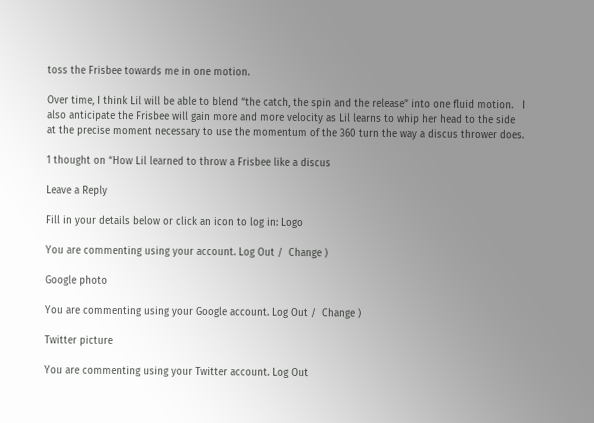toss the Frisbee towards me in one motion.

Over time, I think Lil will be able to blend “the catch, the spin and the release” into one fluid motion.   I also anticipate the Frisbee will gain more and more velocity as Lil learns to whip her head to the side at the precise moment necessary to use the momentum of the 360 turn the way a discus thrower does.

1 thought on “How Lil learned to throw a Frisbee like a discus

Leave a Reply

Fill in your details below or click an icon to log in: Logo

You are commenting using your account. Log Out /  Change )

Google photo

You are commenting using your Google account. Log Out /  Change )

Twitter picture

You are commenting using your Twitter account. Log Out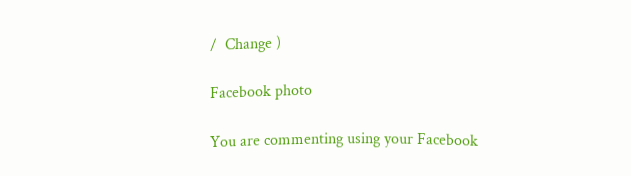/  Change )

Facebook photo

You are commenting using your Facebook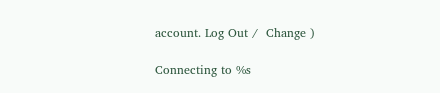account. Log Out /  Change )

Connecting to %s